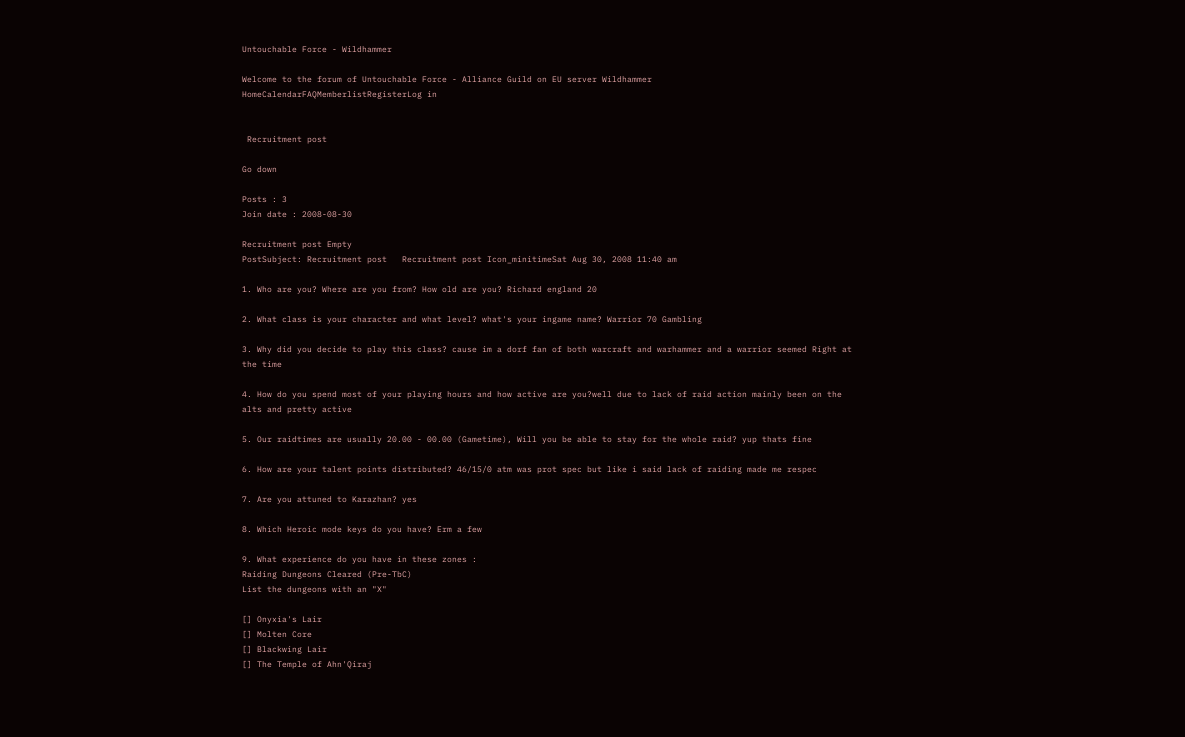Untouchable Force - Wildhammer

Welcome to the forum of Untouchable Force - Alliance Guild on EU server Wildhammer
HomeCalendarFAQMemberlistRegisterLog in


 Recruitment post

Go down

Posts : 3
Join date : 2008-08-30

Recruitment post Empty
PostSubject: Recruitment post   Recruitment post Icon_minitimeSat Aug 30, 2008 11:40 am

1. Who are you? Where are you from? How old are you? Richard england 20

2. What class is your character and what level? what's your ingame name? Warrior 70 Gambling

3. Why did you decide to play this class? cause im a dorf fan of both warcraft and warhammer and a warrior seemed Right at the time

4. How do you spend most of your playing hours and how active are you?well due to lack of raid action mainly been on the alts and pretty active

5. Our raidtimes are usually 20.00 - 00.00 (Gametime), Will you be able to stay for the whole raid? yup thats fine

6. How are your talent points distributed? 46/15/0 atm was prot spec but like i said lack of raiding made me respec

7. Are you attuned to Karazhan? yes

8. Which Heroic mode keys do you have? Erm a few

9. What experience do you have in these zones :
Raiding Dungeons Cleared (Pre-TbC)
List the dungeons with an "X"

[] Onyxia's Lair
[] Molten Core
[] Blackwing Lair
[] The Temple of Ahn'Qiraj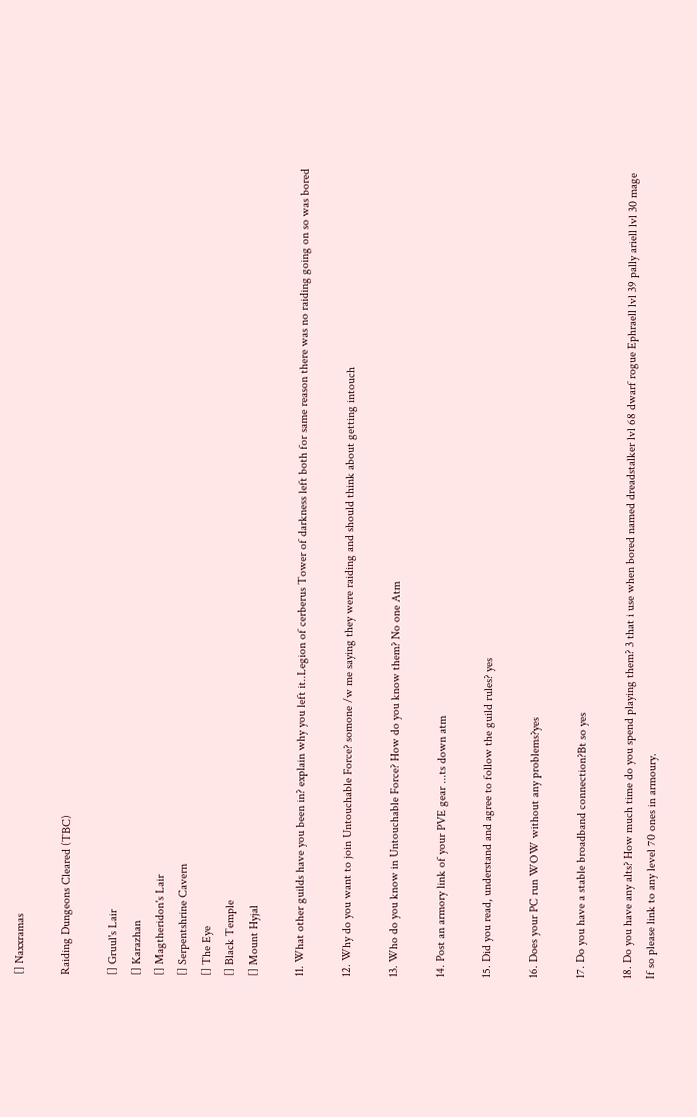[] Naxxramas

Raiding Dungeons Cleared (TBC)

[] Gruul's Lair
[] Karazhan
[] Magtheridon's Lair
[] Serpentshrine Cavern
[] The Eye
[] Black Temple
[] Mount Hyjal

11. What other guilds have you been in? explain why you left it..Legion of cerberus Tower of darkness left both for same reason there was no raiding going on so was bored

12. Why do you want to join Untouchable Force? somone /w me saying they were raiding and should think about getting intouch

13. Who do you know in Untouchable Force? How do you know them? No one Atm

14. Post an armory link of your PVE gear ...ts down atm

15. Did you read, understand and agree to follow the guild rules? yes

16. Does your PC run WOW without any problems?yes

17. Do you have a stable broadband connection?Bt so yes

18. Do you have any alts? How much time do you spend playing them? 3 that i use when bored named dreadstalker lvl 68 dwarf rogue Ephraell lvl 39 pally ariell lvl 30 mage
If so please link to any level 70 ones in armoury.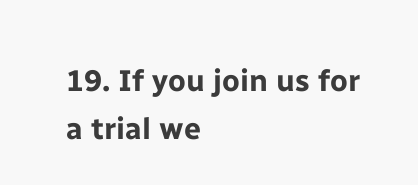19. If you join us for a trial we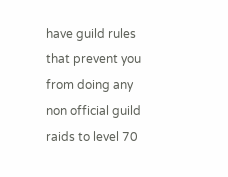have guild rules that prevent you from doing any non official guild raids to level 70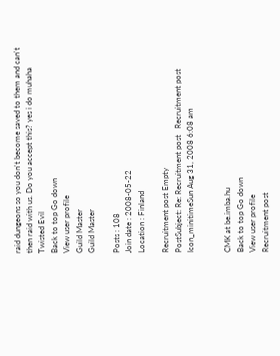raid dungeons so you don't become saved to them and can't then raid with us. Do you accept this? yes i do muhaha Twisted Evil
Back to top Go down
View user profile
Guild Master
Guild Master

Posts : 108
Join date : 2008-05-22
Location : Finland

Recruitment post Empty
PostSubject: Re: Recruitment post   Recruitment post Icon_minitimeSun Aug 31, 2008 6:08 am


CMK at be.imba.hu
Back to top Go down
View user profile
Recruitment post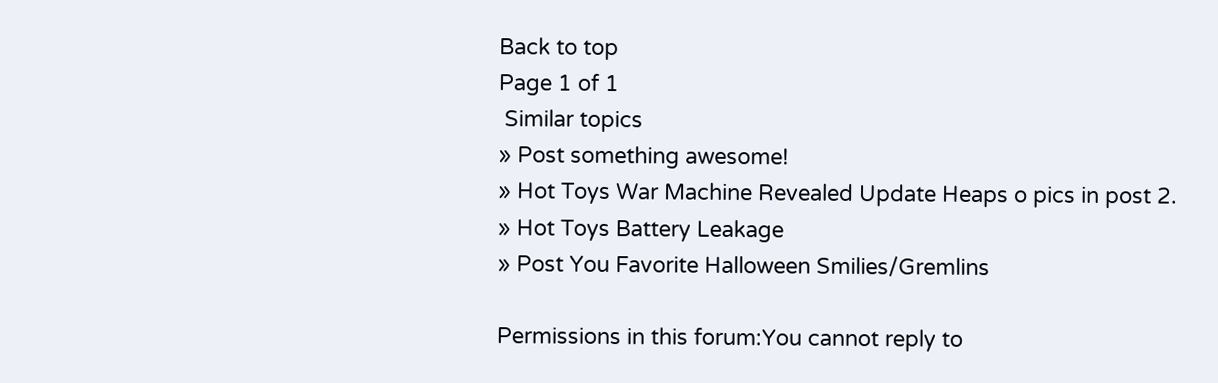Back to top
Page 1 of 1
 Similar topics
» Post something awesome!
» Hot Toys War Machine Revealed Update Heaps o pics in post 2.
» Hot Toys Battery Leakage
» Post You Favorite Halloween Smilies/Gremlins

Permissions in this forum:You cannot reply to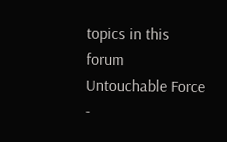topics in this forum
Untouchable Force -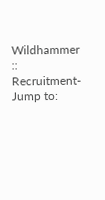Wildhammer :: Recruitment-
Jump to: